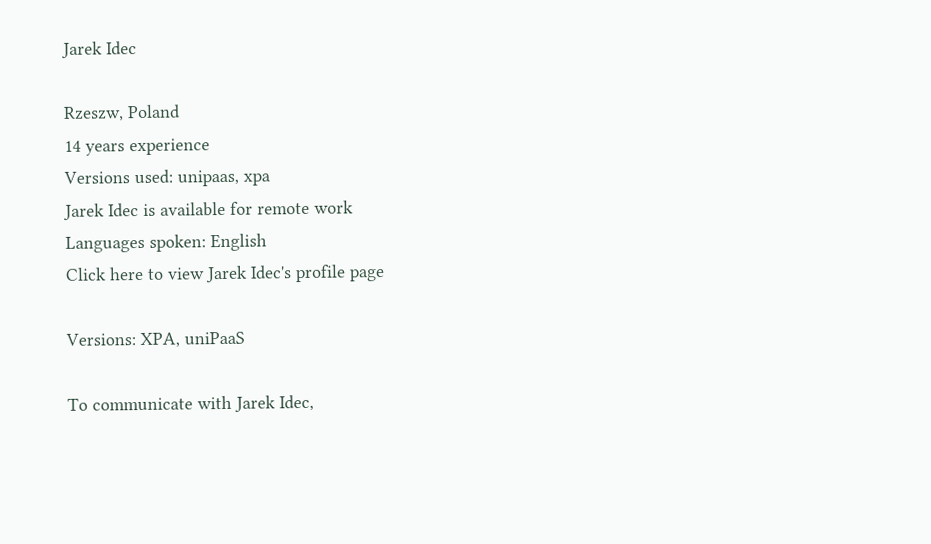Jarek Idec

Rzeszw, Poland
14 years experience
Versions used: unipaas, xpa
Jarek Idec is available for remote work
Languages spoken: English
Click here to view Jarek Idec's profile page

Versions: XPA, uniPaaS

To communicate with Jarek Idec,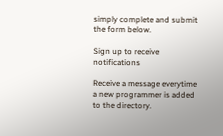simply complete and submit the form below.

Sign up to receive notifications

Receive a message everytime a new programmer is added to the directory.